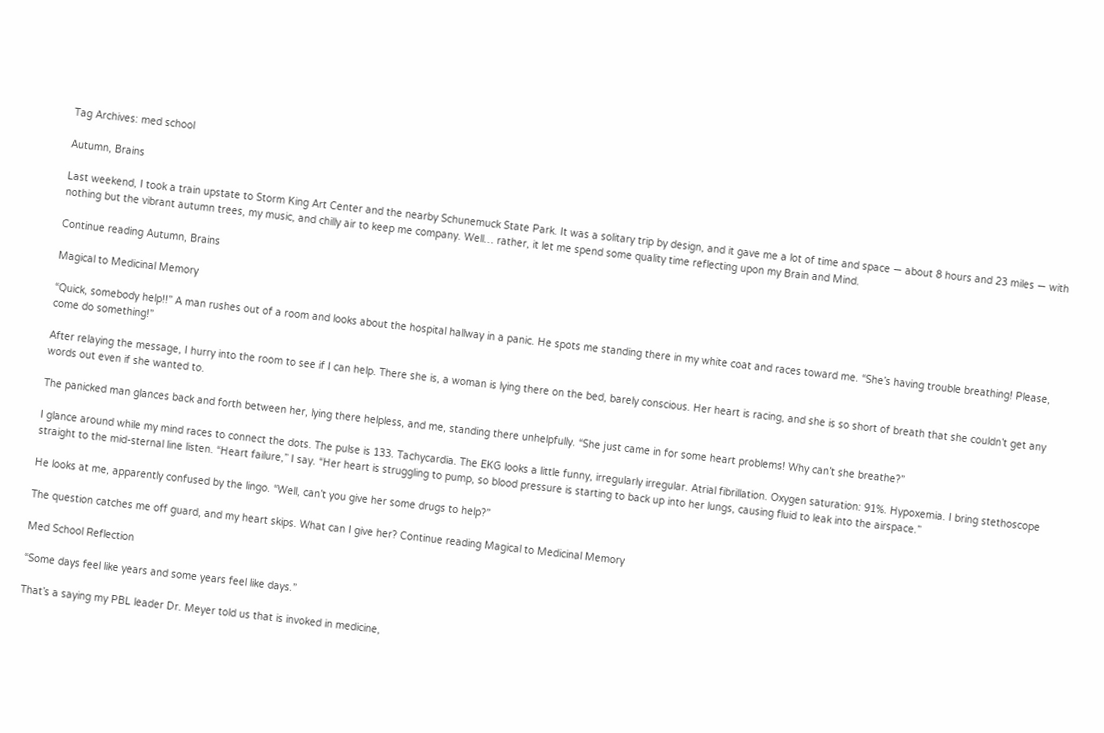Tag Archives: med school

Autumn, Brains

Last weekend, I took a train upstate to Storm King Art Center and the nearby Schunemuck State Park. It was a solitary trip by design, and it gave me a lot of time and space — about 8 hours and 23 miles — with nothing but the vibrant autumn trees, my music, and chilly air to keep me company. Well… rather, it let me spend some quality time reflecting upon my Brain and Mind.

Continue reading Autumn, Brains

Magical to Medicinal Memory

“Quick, somebody help!!” A man rushes out of a room and looks about the hospital hallway in a panic. He spots me standing there in my white coat and races toward me. “She’s having trouble breathing! Please, come do something!”

After relaying the message, I hurry into the room to see if I can help. There she is, a woman is lying there on the bed, barely conscious. Her heart is racing, and she is so short of breath that she couldn’t get any words out even if she wanted to.

The panicked man glances back and forth between her, lying there helpless, and me, standing there unhelpfully. “She just came in for some heart problems! Why can’t she breathe?”

I glance around while my mind races to connect the dots. The pulse is 133. Tachycardia. The EKG looks a little funny, irregularly irregular. Atrial fibrillation. Oxygen saturation: 91%. Hypoxemia. I bring stethoscope straight to the mid-sternal line listen. “Heart failure,” I say. “Her heart is struggling to pump, so blood pressure is starting to back up into her lungs, causing fluid to leak into the airspace.”

He looks at me, apparently confused by the lingo. “Well, can’t you give her some drugs to help?”

The question catches me off guard, and my heart skips. What can I give her? Continue reading Magical to Medicinal Memory

Med School Reflection

“Some days feel like years and some years feel like days.”

That’s a saying my PBL leader Dr. Meyer told us that is invoked in medicine,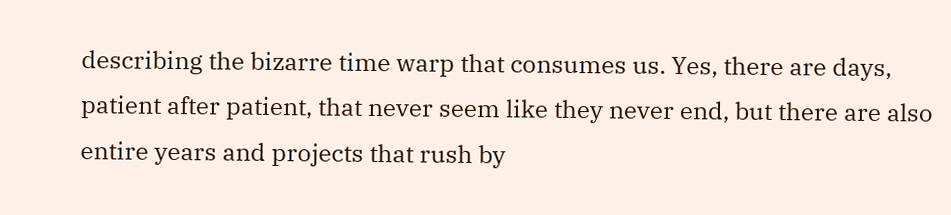describing the bizarre time warp that consumes us. Yes, there are days, patient after patient, that never seem like they never end, but there are also entire years and projects that rush by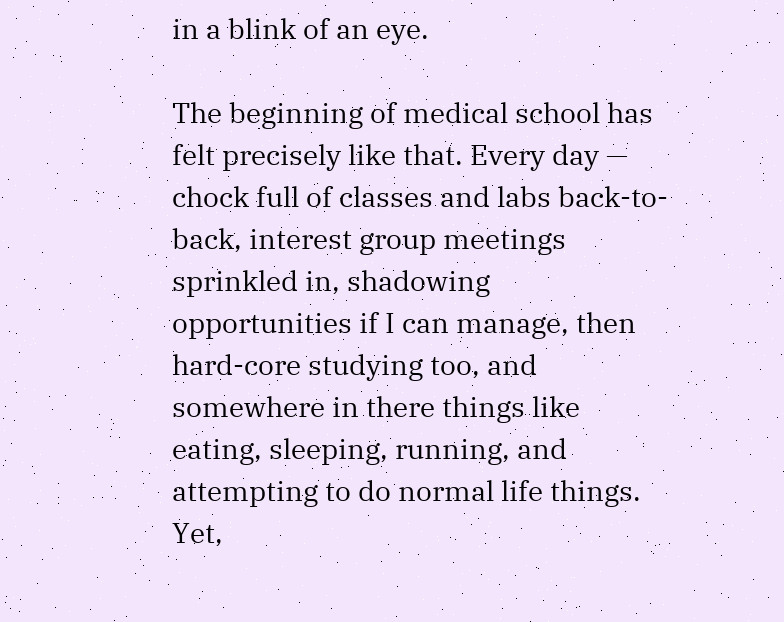in a blink of an eye.

The beginning of medical school has felt precisely like that. Every day — chock full of classes and labs back-to-back, interest group meetings sprinkled in, shadowing opportunities if I can manage, then hard-core studying too, and somewhere in there things like eating, sleeping, running, and attempting to do normal life things. Yet,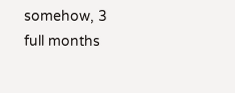somehow, 3 full months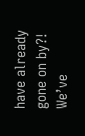have already gone on by?! We’ve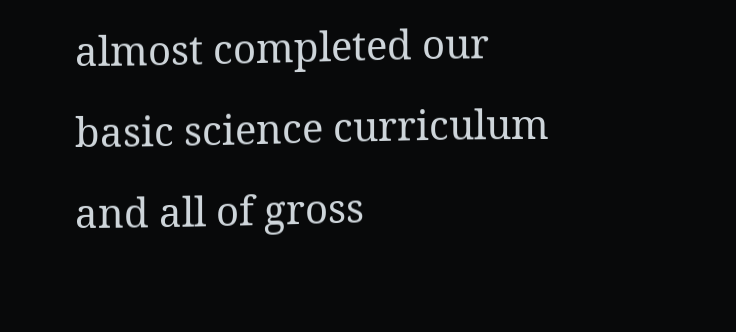almost completed our basic science curriculum and all of gross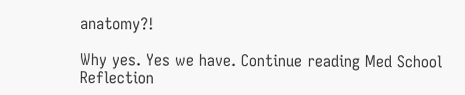anatomy?!

Why yes. Yes we have. Continue reading Med School Reflection